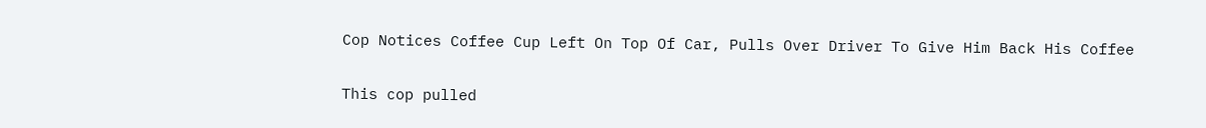Cop Notices Coffee Cup Left On Top Of Car, Pulls Over Driver To Give Him Back His Coffee

This cop pulled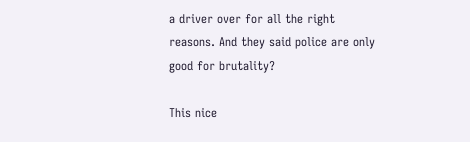a driver over for all the right reasons. And they said police are only good for brutality?

This nice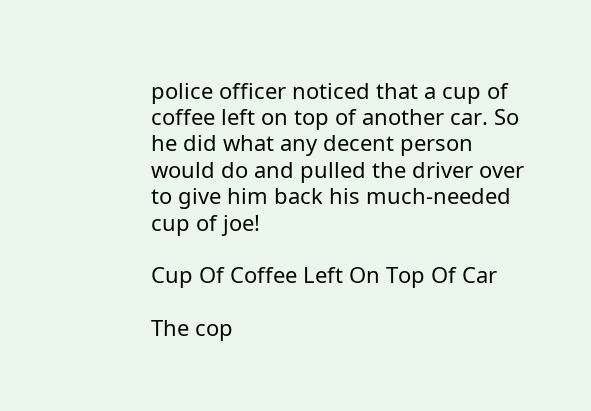police officer noticed that a cup of coffee left on top of another car. So he did what any decent person would do and pulled the driver over to give him back his much-needed cup of joe!

Cup Of Coffee Left On Top Of Car

The cop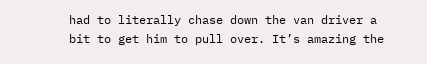had to literally chase down the van driver a bit to get him to pull over. It’s amazing the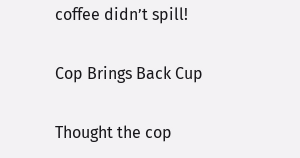coffee didn’t spill!

Cop Brings Back Cup

Thought the cop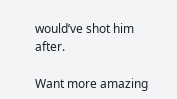would’ve shot him after.

Want more amazing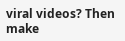viral videos? Then make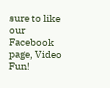sure to like our Facebook page, Video Fun!